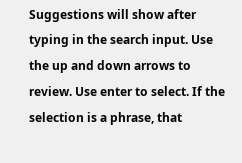Suggestions will show after typing in the search input. Use the up and down arrows to review. Use enter to select. If the selection is a phrase, that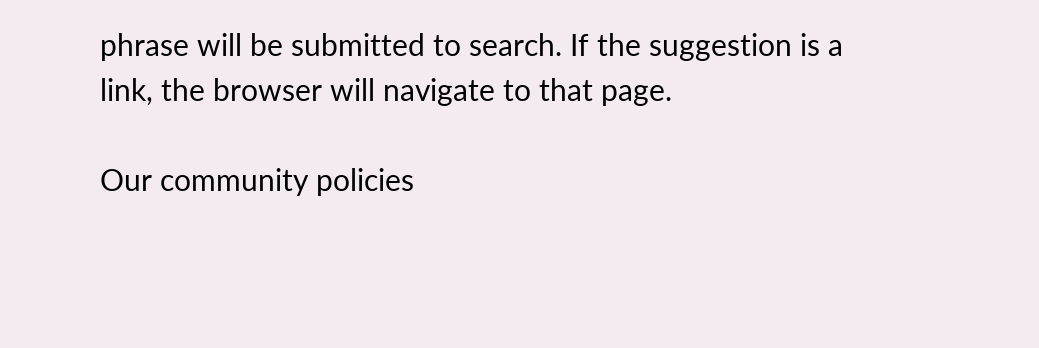phrase will be submitted to search. If the suggestion is a link, the browser will navigate to that page.

Our community policies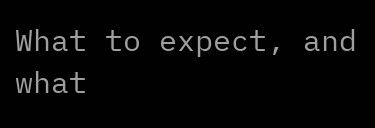What to expect, and what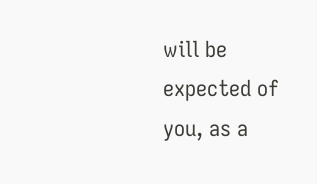will be expected of you, as a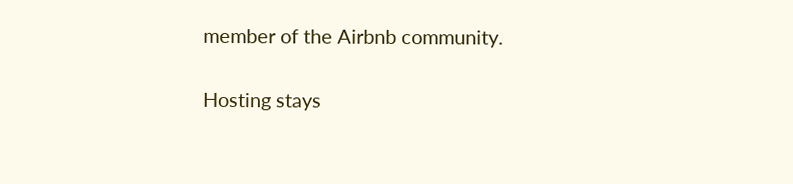member of the Airbnb community.

Hosting stays